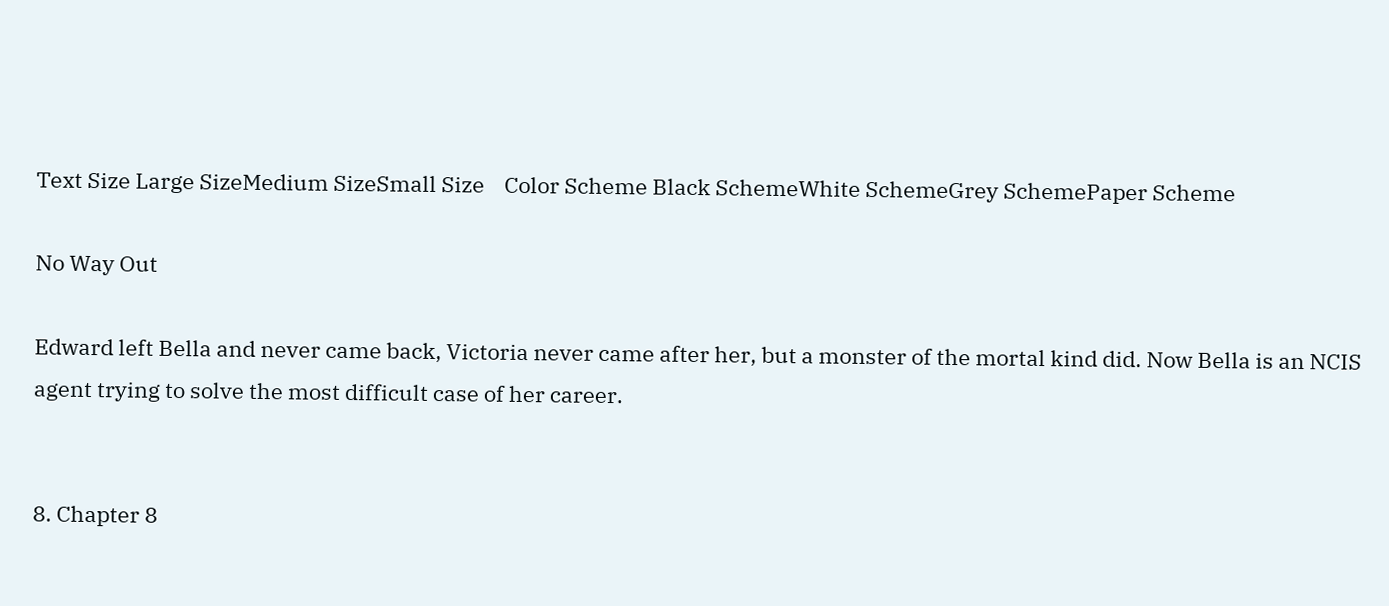Text Size Large SizeMedium SizeSmall Size    Color Scheme Black SchemeWhite SchemeGrey SchemePaper Scheme

No Way Out

Edward left Bella and never came back, Victoria never came after her, but a monster of the mortal kind did. Now Bella is an NCIS agent trying to solve the most difficult case of her career.


8. Chapter 8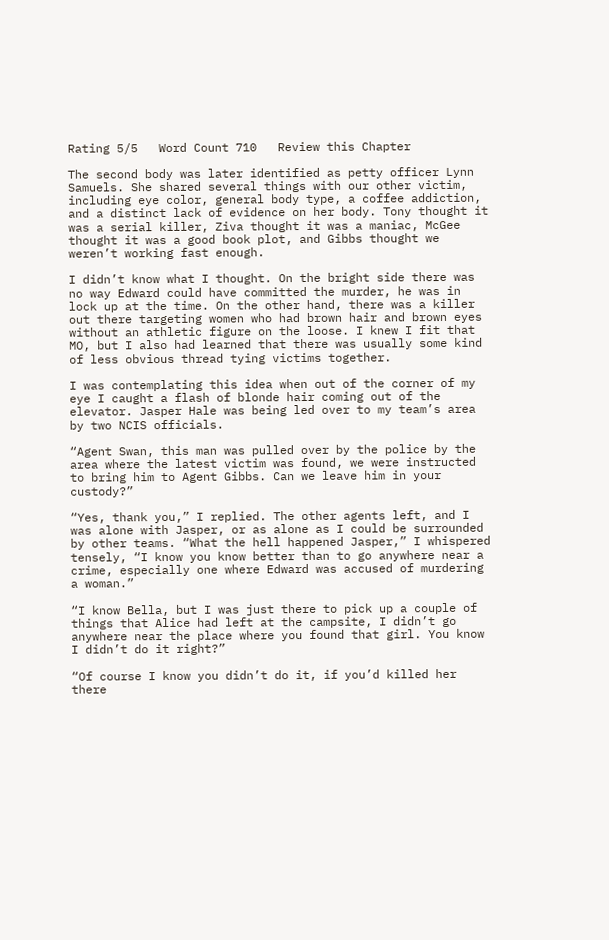Rating 5/5   Word Count 710   Review this Chapter

The second body was later identified as petty officer Lynn Samuels. She shared several things with our other victim, including eye color, general body type, a coffee addiction, and a distinct lack of evidence on her body. Tony thought it was a serial killer, Ziva thought it was a maniac, McGee thought it was a good book plot, and Gibbs thought we weren’t working fast enough.

I didn’t know what I thought. On the bright side there was no way Edward could have committed the murder, he was in lock up at the time. On the other hand, there was a killer out there targeting women who had brown hair and brown eyes without an athletic figure on the loose. I knew I fit that MO, but I also had learned that there was usually some kind of less obvious thread tying victims together.

I was contemplating this idea when out of the corner of my eye I caught a flash of blonde hair coming out of the elevator. Jasper Hale was being led over to my team’s area by two NCIS officials.

“Agent Swan, this man was pulled over by the police by the area where the latest victim was found, we were instructed to bring him to Agent Gibbs. Can we leave him in your custody?”

“Yes, thank you,” I replied. The other agents left, and I was alone with Jasper, or as alone as I could be surrounded by other teams. “What the hell happened Jasper,” I whispered tensely, “I know you know better than to go anywhere near a crime, especially one where Edward was accused of murdering a woman.”

“I know Bella, but I was just there to pick up a couple of things that Alice had left at the campsite, I didn’t go anywhere near the place where you found that girl. You know I didn’t do it right?”

“Of course I know you didn’t do it, if you’d killed her there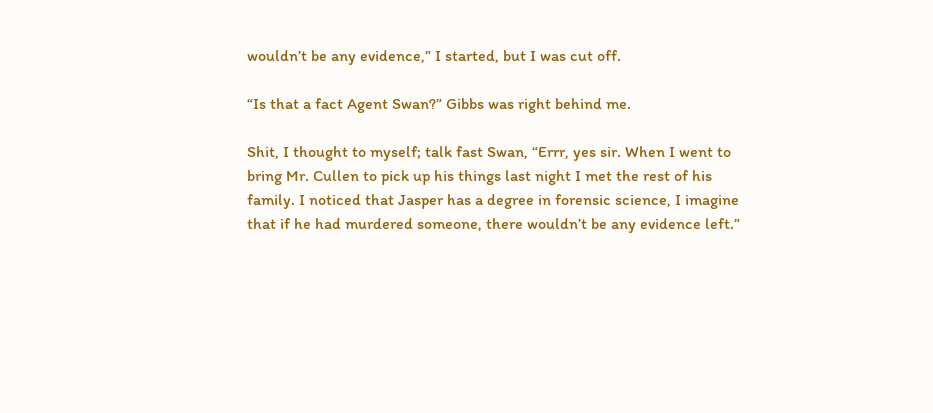wouldn’t be any evidence,” I started, but I was cut off.

“Is that a fact Agent Swan?” Gibbs was right behind me.

Shit, I thought to myself; talk fast Swan, “Errr, yes sir. When I went to bring Mr. Cullen to pick up his things last night I met the rest of his family. I noticed that Jasper has a degree in forensic science, I imagine that if he had murdered someone, there wouldn’t be any evidence left.”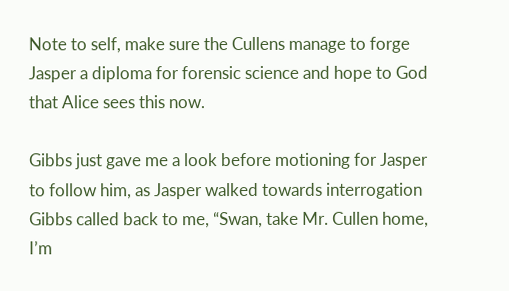Note to self, make sure the Cullens manage to forge Jasper a diploma for forensic science and hope to God that Alice sees this now.

Gibbs just gave me a look before motioning for Jasper to follow him, as Jasper walked towards interrogation Gibbs called back to me, “Swan, take Mr. Cullen home, I’m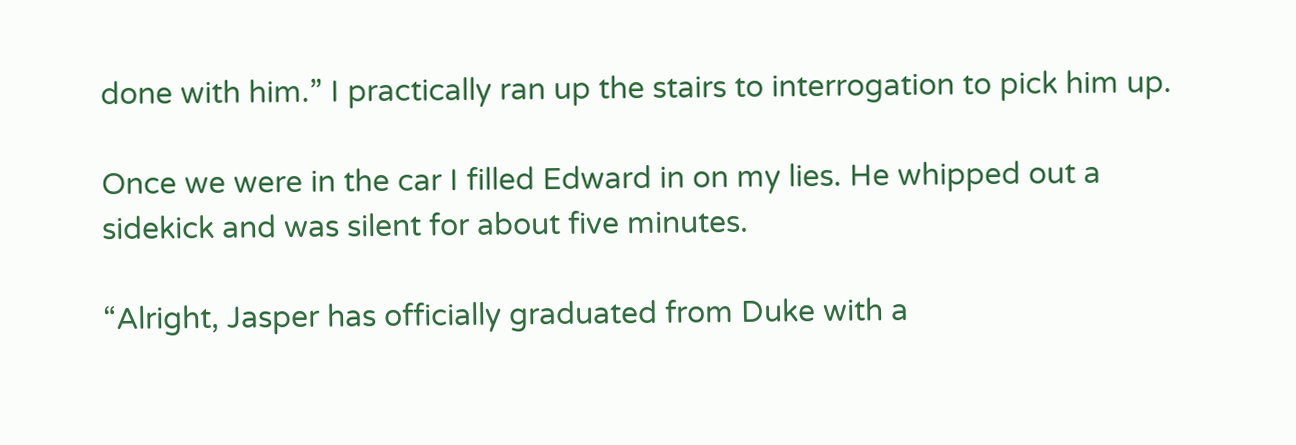done with him.” I practically ran up the stairs to interrogation to pick him up.

Once we were in the car I filled Edward in on my lies. He whipped out a sidekick and was silent for about five minutes.

“Alright, Jasper has officially graduated from Duke with a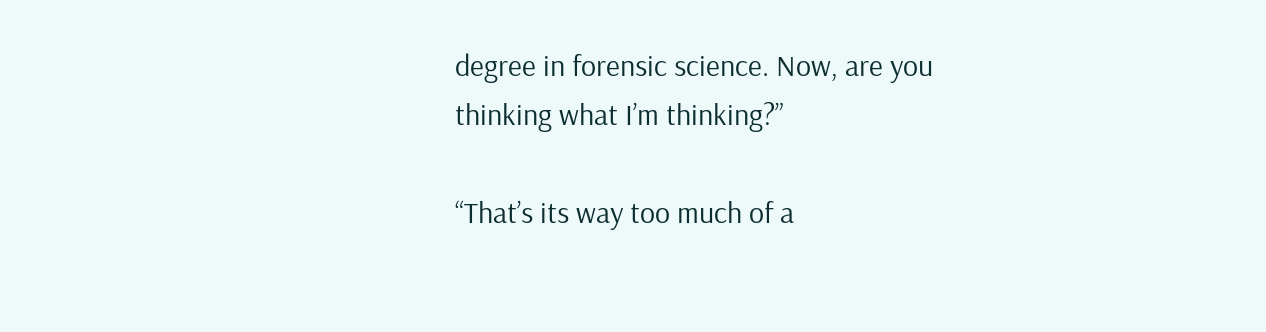degree in forensic science. Now, are you thinking what I’m thinking?”

“That’s its way too much of a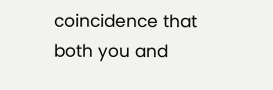coincidence that both you and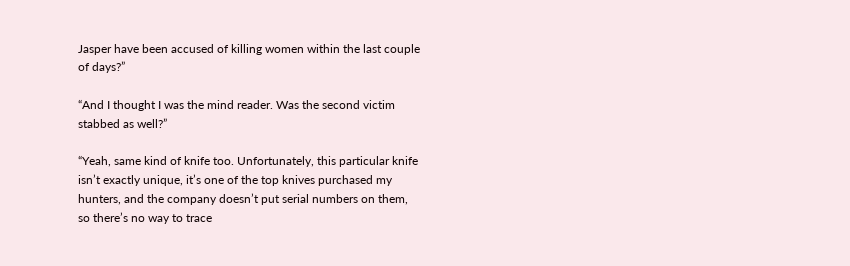Jasper have been accused of killing women within the last couple of days?”

“And I thought I was the mind reader. Was the second victim stabbed as well?”

“Yeah, same kind of knife too. Unfortunately, this particular knife isn’t exactly unique, it’s one of the top knives purchased my hunters, and the company doesn’t put serial numbers on them, so there’s no way to trace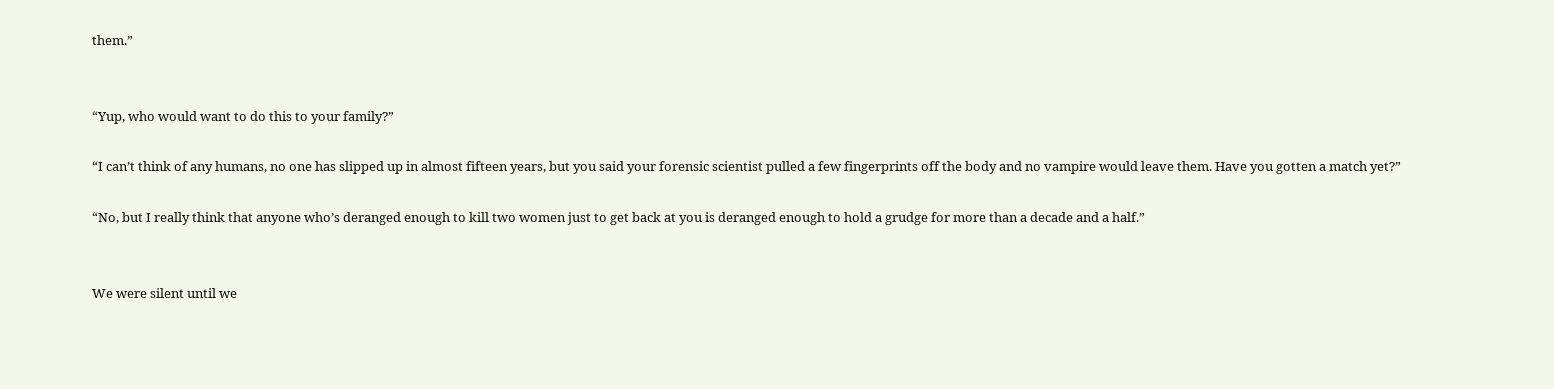them.”


“Yup, who would want to do this to your family?”

“I can’t think of any humans, no one has slipped up in almost fifteen years, but you said your forensic scientist pulled a few fingerprints off the body and no vampire would leave them. Have you gotten a match yet?”

“No, but I really think that anyone who’s deranged enough to kill two women just to get back at you is deranged enough to hold a grudge for more than a decade and a half.”


We were silent until we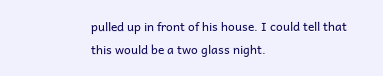pulled up in front of his house. I could tell that this would be a two glass night.